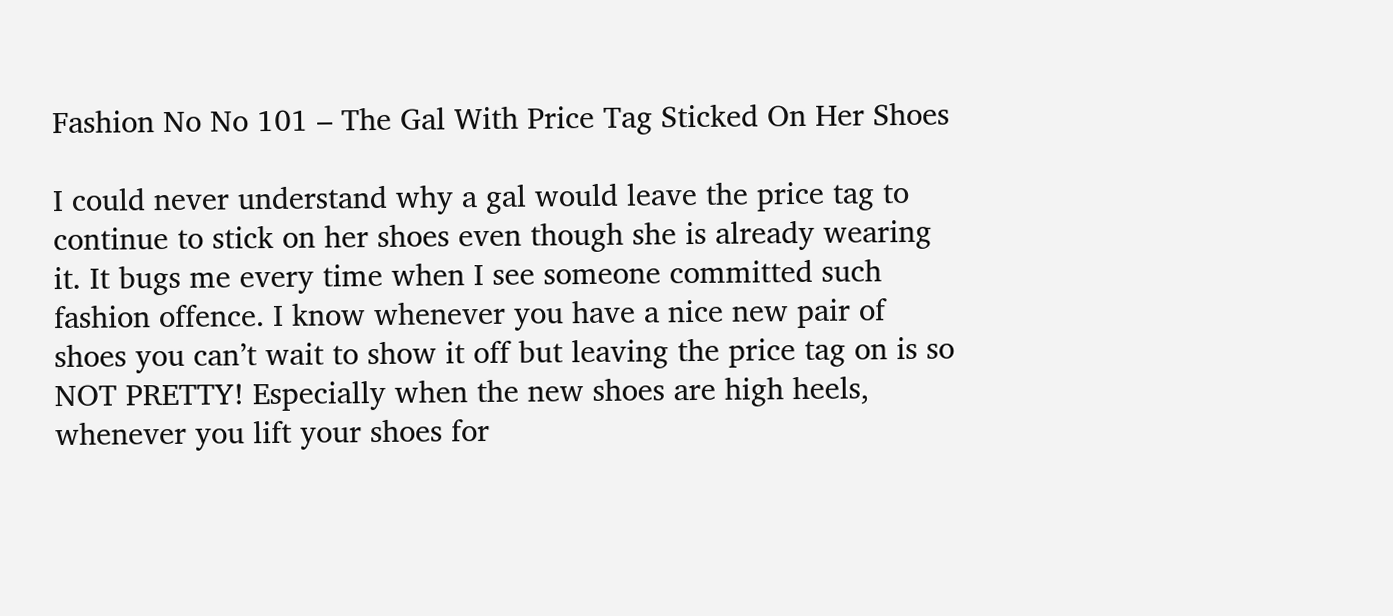Fashion No No 101 – The Gal With Price Tag Sticked On Her Shoes

I could never understand why a gal would leave the price tag to continue to stick on her shoes even though she is already wearing it. It bugs me every time when I see someone committed such fashion offence. I know whenever you have a nice new pair of shoes you can’t wait to show it off but leaving the price tag on is so NOT PRETTY! Especially when the new shoes are high heels, whenever you lift your shoes for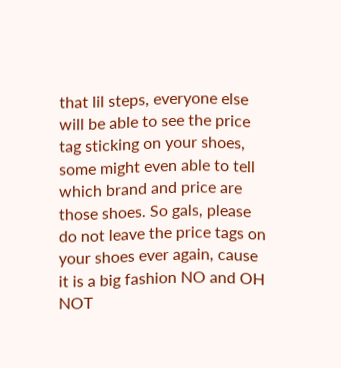that lil steps, everyone else will be able to see the price tag sticking on your shoes, some might even able to tell which brand and price are those shoes. So gals, please do not leave the price tags on your shoes ever again, cause it is a big fashion NO and OH NOT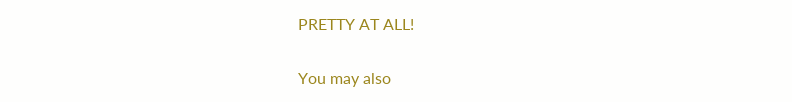PRETTY AT ALL!

You may also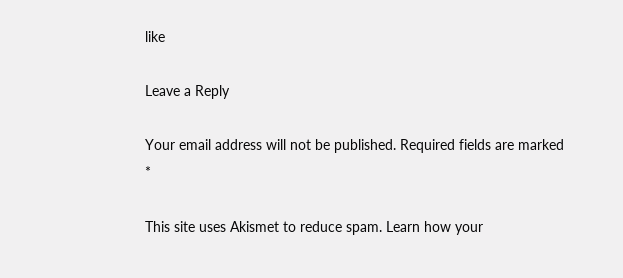like

Leave a Reply

Your email address will not be published. Required fields are marked *

This site uses Akismet to reduce spam. Learn how your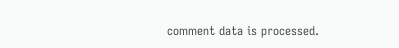comment data is processed.